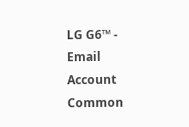LG G6™ - Email Account Common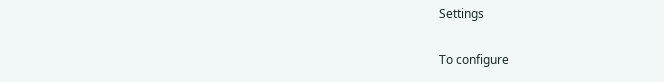Settings

To configure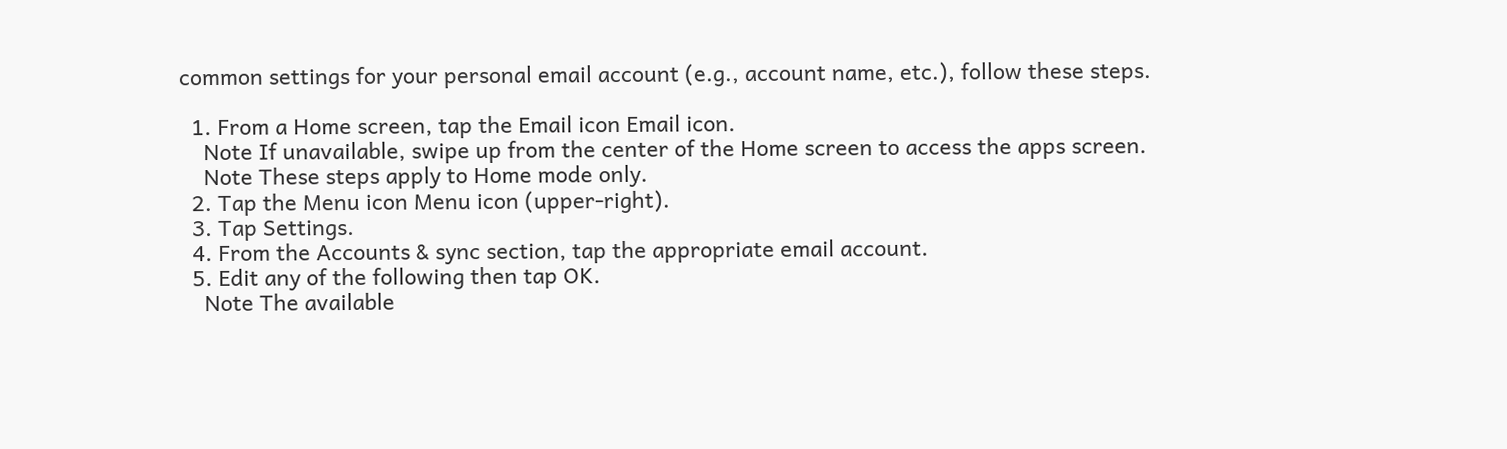common settings for your personal email account (e.g., account name, etc.), follow these steps.

  1. From a Home screen, tap the Email icon Email icon.
    Note If unavailable, swipe up from the center of the Home screen to access the apps screen.
    Note These steps apply to Home mode only.
  2. Tap the Menu icon Menu icon (upper-right).
  3. Tap Settings.
  4. From the Accounts & sync section, tap the appropriate email account.
  5. Edit any of the following then tap OK.
    Note The available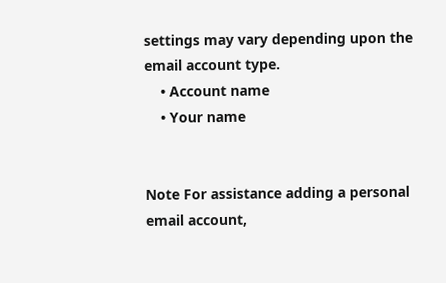settings may vary depending upon the email account type.
    • Account name
    • Your name


Note For assistance adding a personal email account,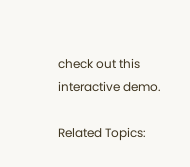check out this interactive demo.

Related Topics: